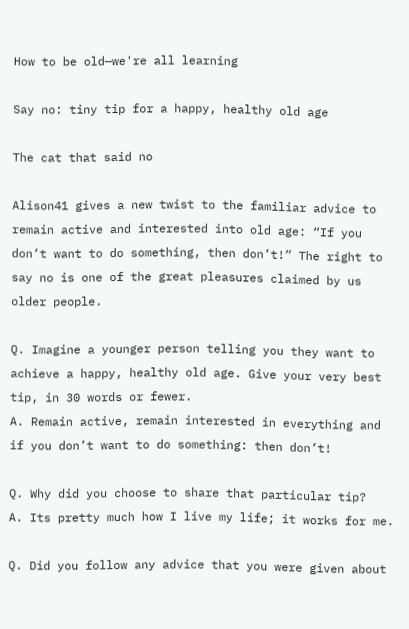How to be old—we're all learning

Say no: tiny tip for a happy, healthy old age

The cat that said no

Alison41 gives a new twist to the familiar advice to remain active and interested into old age: “If you don’t want to do something, then don’t!” The right to say no is one of the great pleasures claimed by us older people.

Q. Imagine a younger person telling you they want to achieve a happy, healthy old age. Give your very best tip, in 30 words or fewer.
A. Remain active, remain interested in everything and if you don’t want to do something: then don’t!

Q. Why did you choose to share that particular tip?
A. Its pretty much how I live my life; it works for me.

Q. Did you follow any advice that you were given about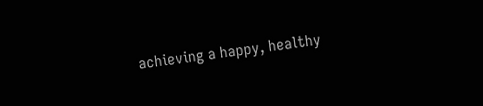achieving a happy, healthy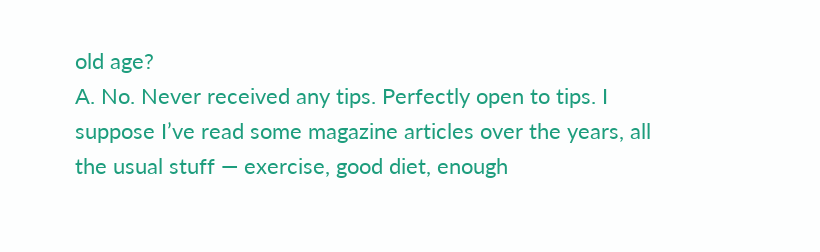old age?
A. No. Never received any tips. Perfectly open to tips. I suppose I’ve read some magazine articles over the years, all the usual stuff — exercise, good diet, enough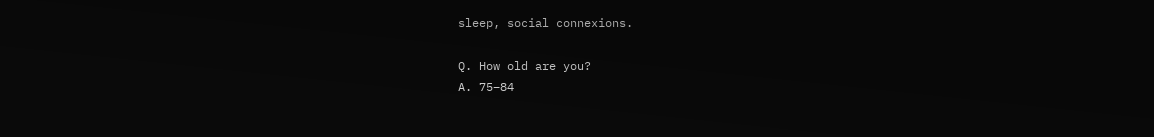sleep, social connexions.

Q. How old are you?
A. 75–84